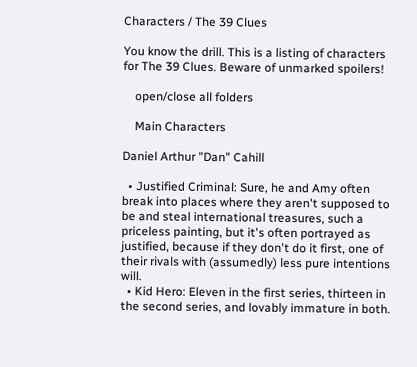Characters / The 39 Clues

You know the drill. This is a listing of characters for The 39 Clues. Beware of unmarked spoilers!

    open/close all folders

    Main Characters

Daniel Arthur "Dan" Cahill

  • Justified Criminal: Sure, he and Amy often break into places where they aren't supposed to be and steal international treasures, such a priceless painting, but it's often portrayed as justified, because if they don't do it first, one of their rivals with (assumedly) less pure intentions will.
  • Kid Hero: Eleven in the first series, thirteen in the second series, and lovably immature in both.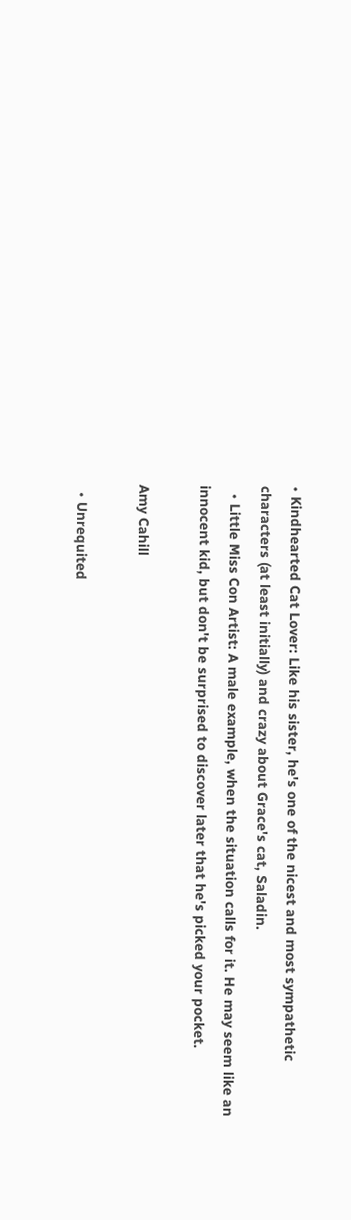• Kindhearted Cat Lover: Like his sister, he's one of the nicest and most sympathetic characters (at least initially) and crazy about Grace's cat, Saladin.
  • Little Miss Con Artist: A male example, when the situation calls for it. He may seem like an innocent kid, but don't be surprised to discover later that he's picked your pocket.

Amy Cahill

  • Unrequited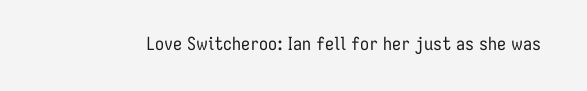Love Switcheroo: Ian fell for her just as she was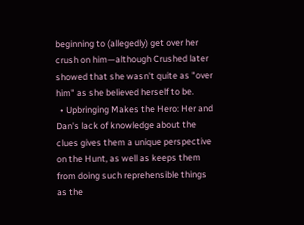beginning to (allegedly) get over her crush on him—although Crushed later showed that she wasn't quite as "over him" as she believed herself to be.
  • Upbringing Makes the Hero: Her and Dan's lack of knowledge about the clues gives them a unique perspective on the Hunt, as well as keeps them from doing such reprehensible things as the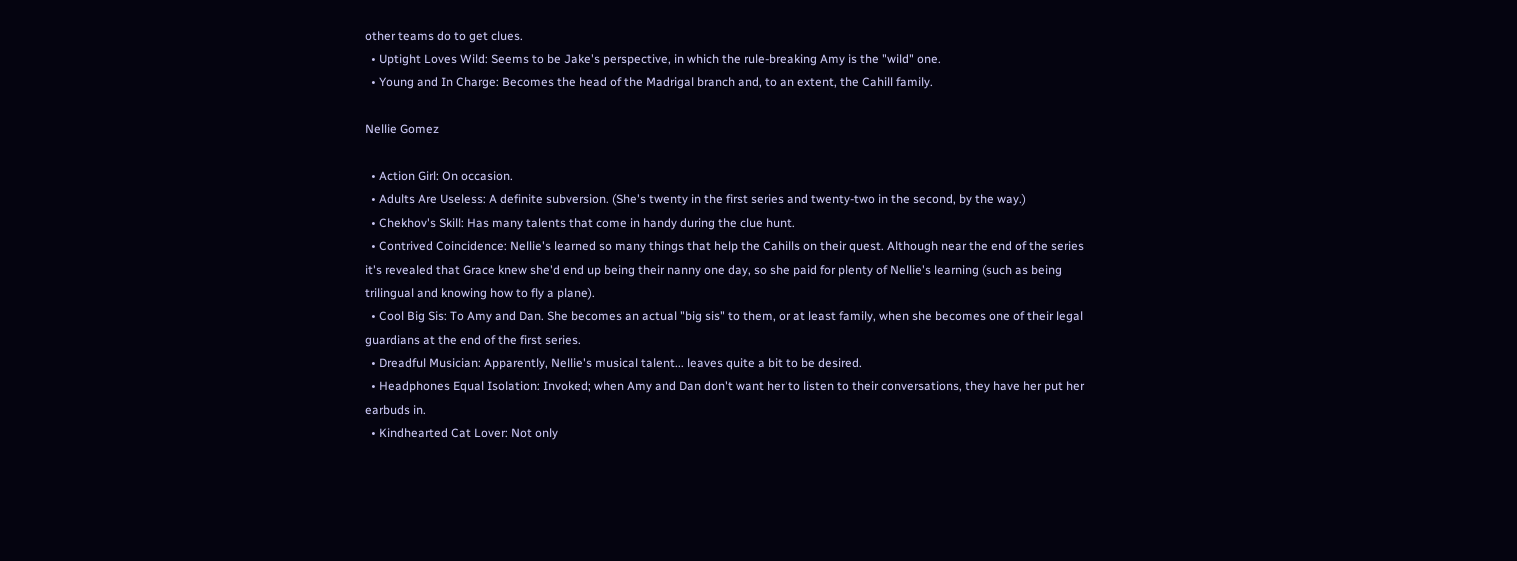other teams do to get clues.
  • Uptight Loves Wild: Seems to be Jake's perspective, in which the rule-breaking Amy is the "wild" one.
  • Young and In Charge: Becomes the head of the Madrigal branch and, to an extent, the Cahill family.

Nellie Gomez

  • Action Girl: On occasion.
  • Adults Are Useless: A definite subversion. (She's twenty in the first series and twenty-two in the second, by the way.)
  • Chekhov's Skill: Has many talents that come in handy during the clue hunt.
  • Contrived Coincidence: Nellie's learned so many things that help the Cahills on their quest. Although near the end of the series it's revealed that Grace knew she'd end up being their nanny one day, so she paid for plenty of Nellie's learning (such as being trilingual and knowing how to fly a plane).
  • Cool Big Sis: To Amy and Dan. She becomes an actual "big sis" to them, or at least family, when she becomes one of their legal guardians at the end of the first series.
  • Dreadful Musician: Apparently, Nellie's musical talent... leaves quite a bit to be desired.
  • Headphones Equal Isolation: Invoked; when Amy and Dan don't want her to listen to their conversations, they have her put her earbuds in.
  • Kindhearted Cat Lover: Not only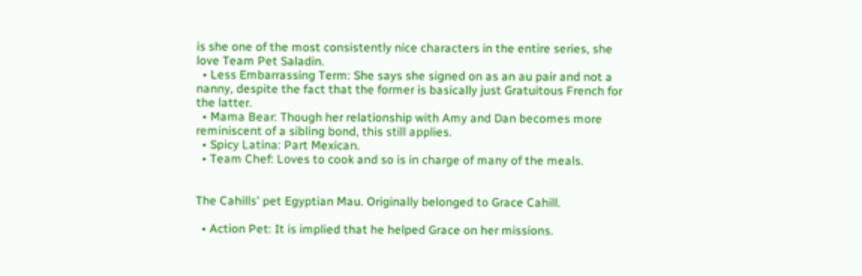is she one of the most consistently nice characters in the entire series, she love Team Pet Saladin.
  • Less Embarrassing Term: She says she signed on as an au pair and not a nanny, despite the fact that the former is basically just Gratuitous French for the latter.
  • Mama Bear: Though her relationship with Amy and Dan becomes more reminiscent of a sibling bond, this still applies.
  • Spicy Latina: Part Mexican.
  • Team Chef: Loves to cook and so is in charge of many of the meals.


The Cahills' pet Egyptian Mau. Originally belonged to Grace Cahill.

  • Action Pet: It is implied that he helped Grace on her missions.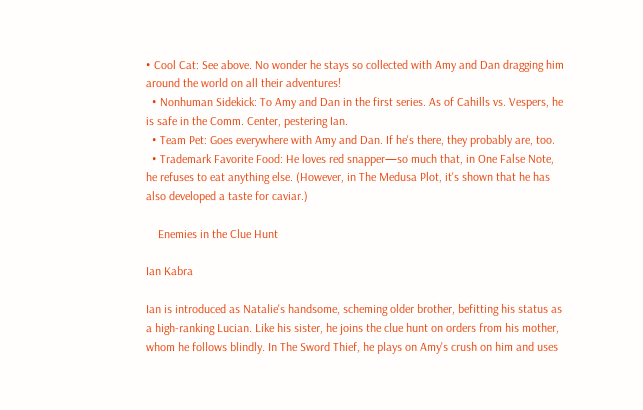• Cool Cat: See above. No wonder he stays so collected with Amy and Dan dragging him around the world on all their adventures!
  • Nonhuman Sidekick: To Amy and Dan in the first series. As of Cahills vs. Vespers, he is safe in the Comm. Center, pestering Ian.
  • Team Pet: Goes everywhere with Amy and Dan. If he's there, they probably are, too.
  • Trademark Favorite Food: He loves red snapper—so much that, in One False Note, he refuses to eat anything else. (However, in The Medusa Plot, it's shown that he has also developed a taste for caviar.)

    Enemies in the Clue Hunt

Ian Kabra

Ian is introduced as Natalie's handsome, scheming older brother, befitting his status as a high-ranking Lucian. Like his sister, he joins the clue hunt on orders from his mother, whom he follows blindly. In The Sword Thief, he plays on Amy's crush on him and uses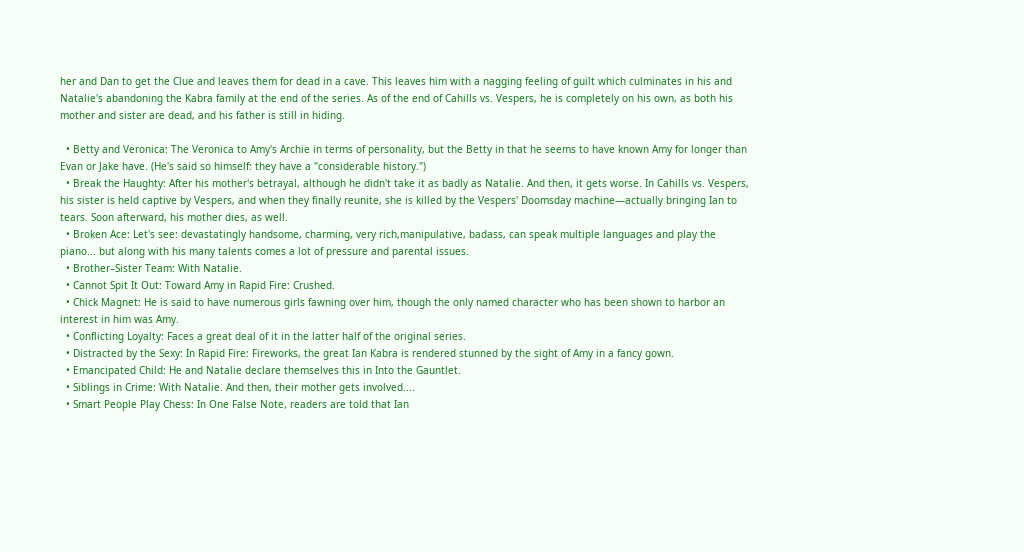her and Dan to get the Clue and leaves them for dead in a cave. This leaves him with a nagging feeling of guilt which culminates in his and Natalie's abandoning the Kabra family at the end of the series. As of the end of Cahills vs. Vespers, he is completely on his own, as both his mother and sister are dead, and his father is still in hiding.

  • Betty and Veronica: The Veronica to Amy's Archie in terms of personality, but the Betty in that he seems to have known Amy for longer than Evan or Jake have. (He's said so himself: they have a "considerable history.")
  • Break the Haughty: After his mother's betrayal, although he didn't take it as badly as Natalie. And then, it gets worse. In Cahills vs. Vespers, his sister is held captive by Vespers, and when they finally reunite, she is killed by the Vespers' Doomsday machine—actually bringing Ian to tears. Soon afterward, his mother dies, as well.
  • Broken Ace: Let's see: devastatingly handsome, charming, very rich,manipulative, badass, can speak multiple languages and play the piano... but along with his many talents comes a lot of pressure and parental issues.
  • Brother–Sister Team: With Natalie.
  • Cannot Spit It Out: Toward Amy in Rapid Fire: Crushed.
  • Chick Magnet: He is said to have numerous girls fawning over him, though the only named character who has been shown to harbor an interest in him was Amy.
  • Conflicting Loyalty: Faces a great deal of it in the latter half of the original series.
  • Distracted by the Sexy: In Rapid Fire: Fireworks, the great Ian Kabra is rendered stunned by the sight of Amy in a fancy gown.
  • Emancipated Child: He and Natalie declare themselves this in Into the Gauntlet.
  • Siblings in Crime: With Natalie. And then, their mother gets involved....
  • Smart People Play Chess: In One False Note, readers are told that Ian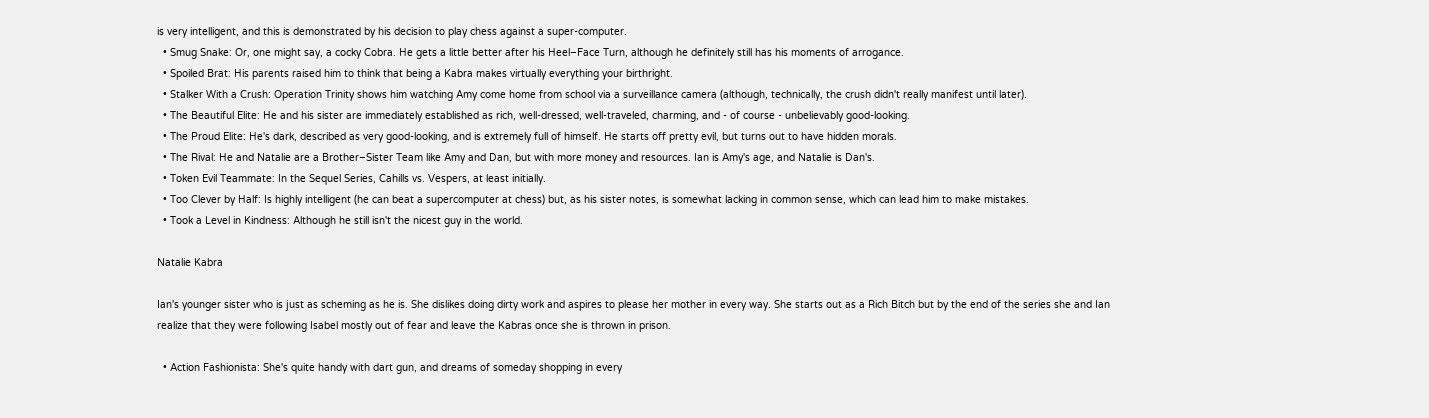is very intelligent, and this is demonstrated by his decision to play chess against a super-computer.
  • Smug Snake: Or, one might say, a cocky Cobra. He gets a little better after his Heel–Face Turn, although he definitely still has his moments of arrogance.
  • Spoiled Brat: His parents raised him to think that being a Kabra makes virtually everything your birthright.
  • Stalker With a Crush: Operation Trinity shows him watching Amy come home from school via a surveillance camera (although, technically, the crush didn't really manifest until later).
  • The Beautiful Elite: He and his sister are immediately established as rich, well-dressed, well-traveled, charming, and - of course - unbelievably good-looking.
  • The Proud Elite: He's dark, described as very good-looking, and is extremely full of himself. He starts off pretty evil, but turns out to have hidden morals.
  • The Rival: He and Natalie are a Brother–Sister Team like Amy and Dan, but with more money and resources. Ian is Amy's age, and Natalie is Dan's.
  • Token Evil Teammate: In the Sequel Series, Cahills vs. Vespers, at least initially.
  • Too Clever by Half: Is highly intelligent (he can beat a supercomputer at chess) but, as his sister notes, is somewhat lacking in common sense, which can lead him to make mistakes.
  • Took a Level in Kindness: Although he still isn't the nicest guy in the world.

Natalie Kabra

Ian's younger sister who is just as scheming as he is. She dislikes doing dirty work and aspires to please her mother in every way. She starts out as a Rich Bitch but by the end of the series she and Ian realize that they were following Isabel mostly out of fear and leave the Kabras once she is thrown in prison.

  • Action Fashionista: She's quite handy with dart gun, and dreams of someday shopping in every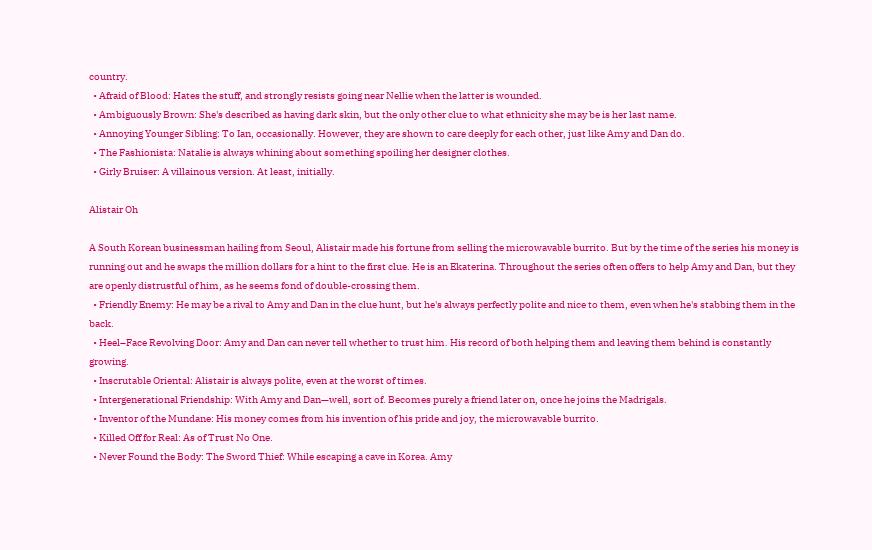country.
  • Afraid of Blood: Hates the stuff, and strongly resists going near Nellie when the latter is wounded.
  • Ambiguously Brown: She's described as having dark skin, but the only other clue to what ethnicity she may be is her last name.
  • Annoying Younger Sibling: To Ian, occasionally. However, they are shown to care deeply for each other, just like Amy and Dan do.
  • The Fashionista: Natalie is always whining about something spoiling her designer clothes.
  • Girly Bruiser: A villainous version. At least, initially.

Alistair Oh

A South Korean businessman hailing from Seoul, Alistair made his fortune from selling the microwavable burrito. But by the time of the series his money is running out and he swaps the million dollars for a hint to the first clue. He is an Ekaterina. Throughout the series often offers to help Amy and Dan, but they are openly distrustful of him, as he seems fond of double-crossing them.
  • Friendly Enemy: He may be a rival to Amy and Dan in the clue hunt, but he's always perfectly polite and nice to them, even when he's stabbing them in the back.
  • Heel–Face Revolving Door: Amy and Dan can never tell whether to trust him. His record of both helping them and leaving them behind is constantly growing.
  • Inscrutable Oriental: Alistair is always polite, even at the worst of times.
  • Intergenerational Friendship: With Amy and Dan—well, sort of. Becomes purely a friend later on, once he joins the Madrigals.
  • Inventor of the Mundane: His money comes from his invention of his pride and joy, the microwavable burrito.
  • Killed Off for Real: As of Trust No One.
  • Never Found the Body: The Sword Thief: While escaping a cave in Korea. Amy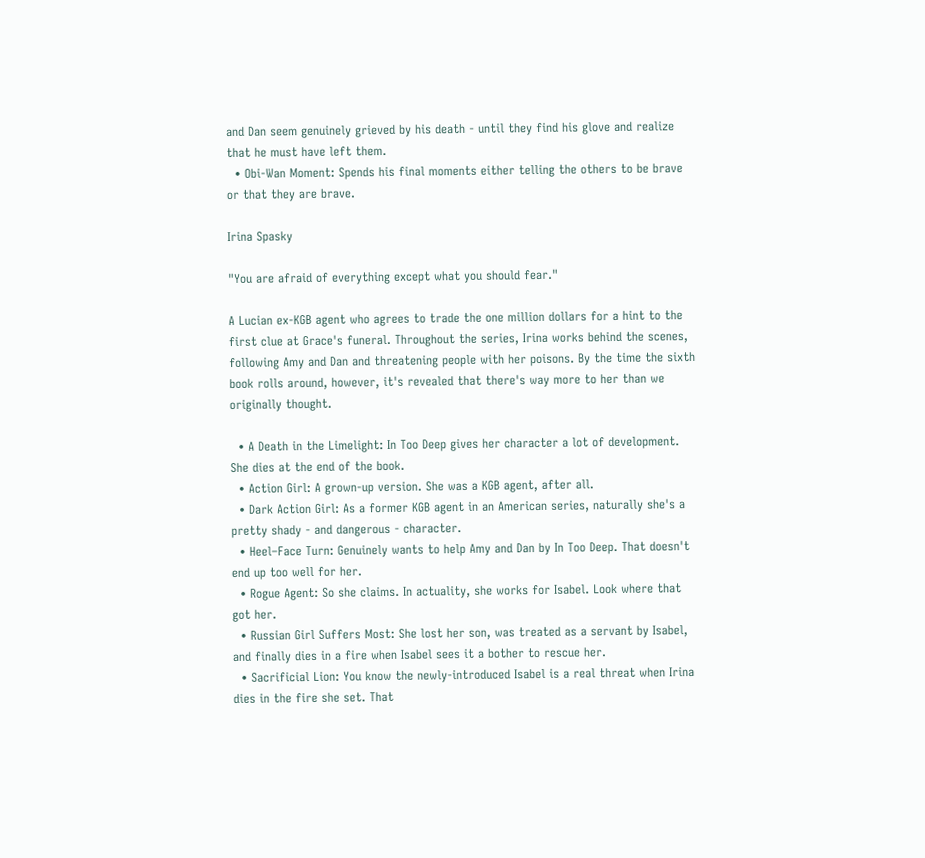and Dan seem genuinely grieved by his death - until they find his glove and realize that he must have left them.
  • Obi-Wan Moment: Spends his final moments either telling the others to be brave or that they are brave.

Irina Spasky

"You are afraid of everything except what you should fear."

A Lucian ex-KGB agent who agrees to trade the one million dollars for a hint to the first clue at Grace's funeral. Throughout the series, Irina works behind the scenes, following Amy and Dan and threatening people with her poisons. By the time the sixth book rolls around, however, it's revealed that there's way more to her than we originally thought.

  • A Death in the Limelight: In Too Deep gives her character a lot of development. She dies at the end of the book.
  • Action Girl: A grown-up version. She was a KGB agent, after all.
  • Dark Action Girl: As a former KGB agent in an American series, naturally she's a pretty shady - and dangerous - character.
  • Heel–Face Turn: Genuinely wants to help Amy and Dan by In Too Deep. That doesn't end up too well for her.
  • Rogue Agent: So she claims. In actuality, she works for Isabel. Look where that got her.
  • Russian Girl Suffers Most: She lost her son, was treated as a servant by Isabel, and finally dies in a fire when Isabel sees it a bother to rescue her.
  • Sacrificial Lion: You know the newly-introduced Isabel is a real threat when Irina dies in the fire she set. That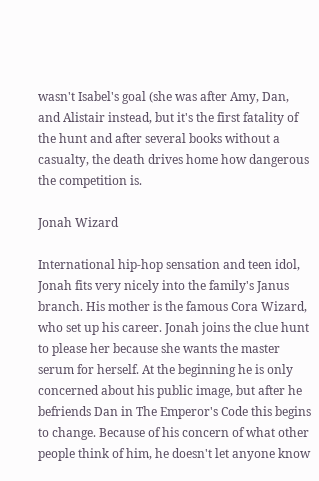wasn't Isabel's goal (she was after Amy, Dan, and Alistair instead, but it's the first fatality of the hunt and after several books without a casualty, the death drives home how dangerous the competition is.

Jonah Wizard

International hip-hop sensation and teen idol, Jonah fits very nicely into the family's Janus branch. His mother is the famous Cora Wizard, who set up his career. Jonah joins the clue hunt to please her because she wants the master serum for herself. At the beginning he is only concerned about his public image, but after he befriends Dan in The Emperor's Code this begins to change. Because of his concern of what other people think of him, he doesn't let anyone know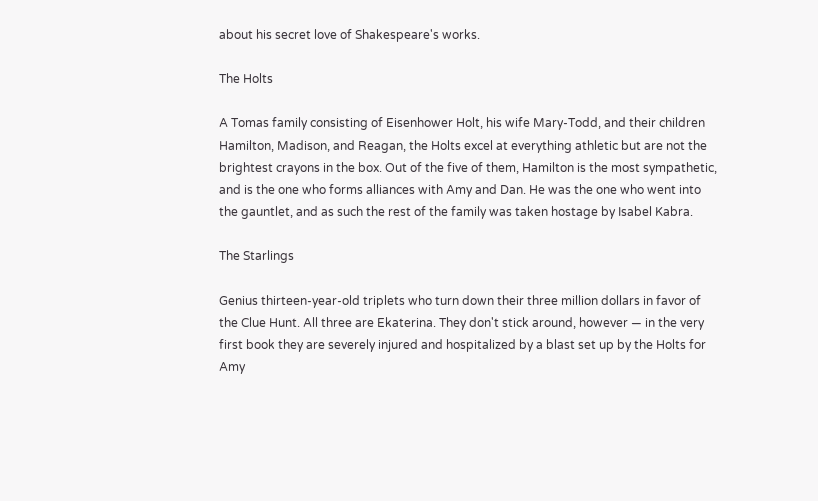about his secret love of Shakespeare's works.

The Holts

A Tomas family consisting of Eisenhower Holt, his wife Mary-Todd, and their children Hamilton, Madison, and Reagan, the Holts excel at everything athletic but are not the brightest crayons in the box. Out of the five of them, Hamilton is the most sympathetic, and is the one who forms alliances with Amy and Dan. He was the one who went into the gauntlet, and as such the rest of the family was taken hostage by Isabel Kabra.

The Starlings

Genius thirteen-year-old triplets who turn down their three million dollars in favor of the Clue Hunt. All three are Ekaterina. They don't stick around, however — in the very first book they are severely injured and hospitalized by a blast set up by the Holts for Amy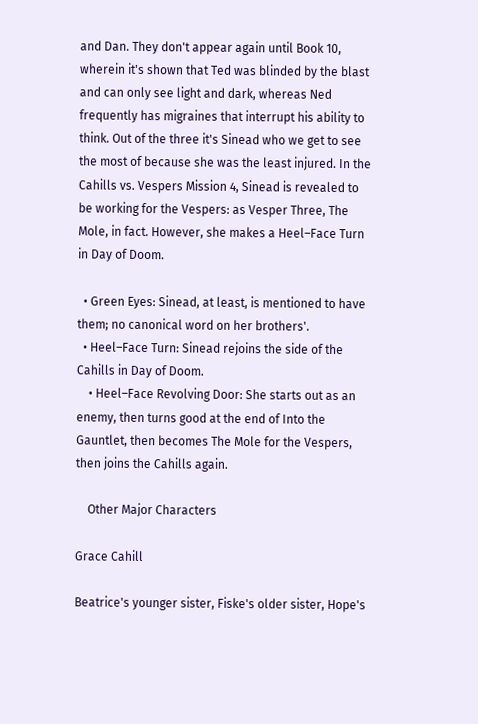and Dan. They don't appear again until Book 10, wherein it's shown that Ted was blinded by the blast and can only see light and dark, whereas Ned frequently has migraines that interrupt his ability to think. Out of the three it's Sinead who we get to see the most of because she was the least injured. In the Cahills vs. Vespers Mission 4, Sinead is revealed to be working for the Vespers: as Vesper Three, The Mole, in fact. However, she makes a Heel–Face Turn in Day of Doom.

  • Green Eyes: Sinead, at least, is mentioned to have them; no canonical word on her brothers'.
  • Heel–Face Turn: Sinead rejoins the side of the Cahills in Day of Doom.
    • Heel–Face Revolving Door: She starts out as an enemy, then turns good at the end of Into the Gauntlet, then becomes The Mole for the Vespers, then joins the Cahills again.

    Other Major Characters

Grace Cahill

Beatrice's younger sister, Fiske's older sister, Hope's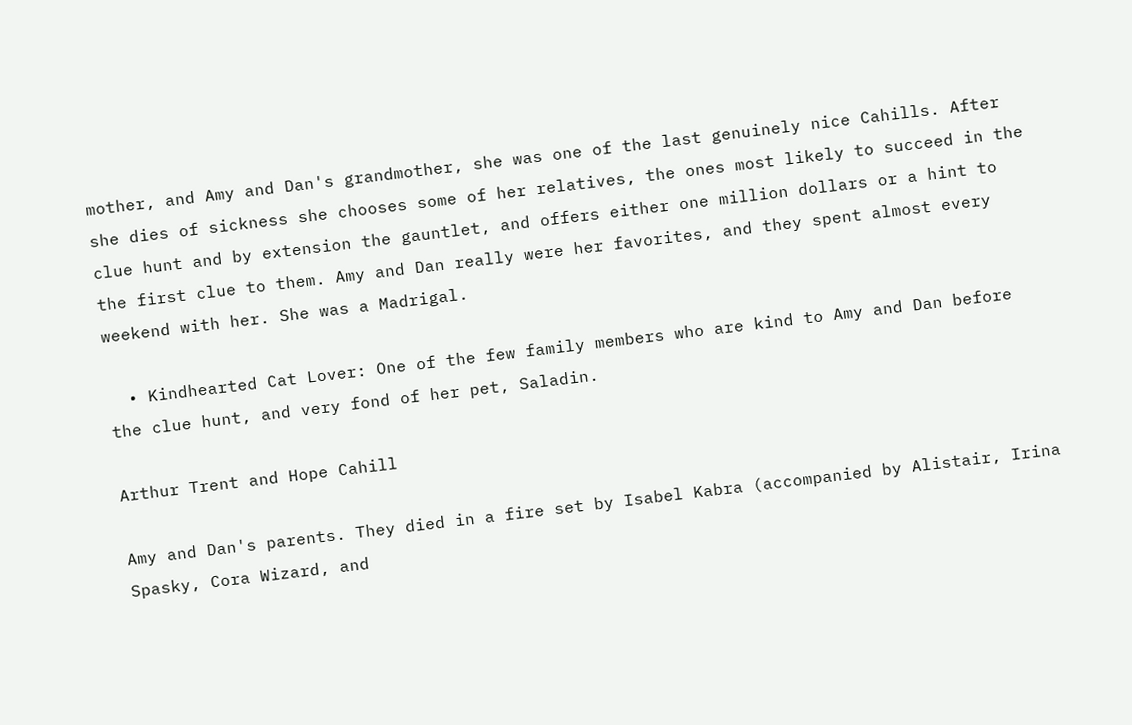mother, and Amy and Dan's grandmother, she was one of the last genuinely nice Cahills. After she dies of sickness she chooses some of her relatives, the ones most likely to succeed in the clue hunt and by extension the gauntlet, and offers either one million dollars or a hint to the first clue to them. Amy and Dan really were her favorites, and they spent almost every weekend with her. She was a Madrigal.

  • Kindhearted Cat Lover: One of the few family members who are kind to Amy and Dan before the clue hunt, and very fond of her pet, Saladin.

Arthur Trent and Hope Cahill

Amy and Dan's parents. They died in a fire set by Isabel Kabra (accompanied by Alistair, Irina Spasky, Cora Wizard, and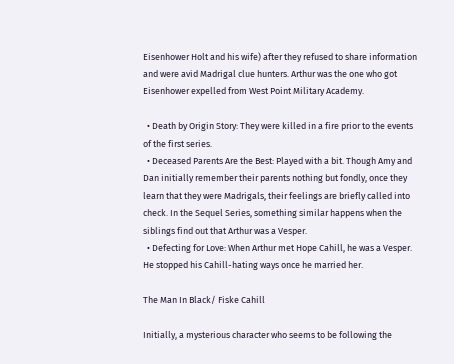Eisenhower Holt and his wife) after they refused to share information and were avid Madrigal clue hunters. Arthur was the one who got Eisenhower expelled from West Point Military Academy.

  • Death by Origin Story: They were killed in a fire prior to the events of the first series.
  • Deceased Parents Are the Best: Played with a bit. Though Amy and Dan initially remember their parents nothing but fondly, once they learn that they were Madrigals, their feelings are briefly called into check. In the Sequel Series, something similar happens when the siblings find out that Arthur was a Vesper.
  • Defecting for Love: When Arthur met Hope Cahill, he was a Vesper. He stopped his Cahill-hating ways once he married her.

The Man In Black/ Fiske Cahill

Initially, a mysterious character who seems to be following the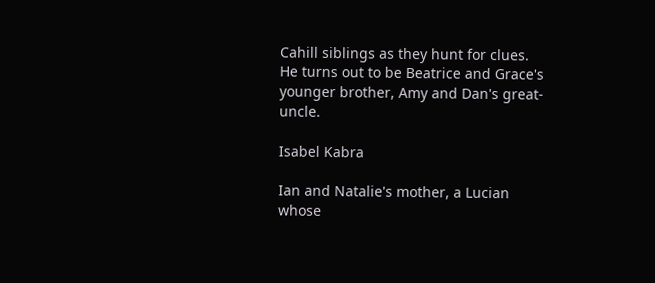Cahill siblings as they hunt for clues. He turns out to be Beatrice and Grace's younger brother, Amy and Dan's great-uncle.

Isabel Kabra

Ian and Natalie's mother, a Lucian whose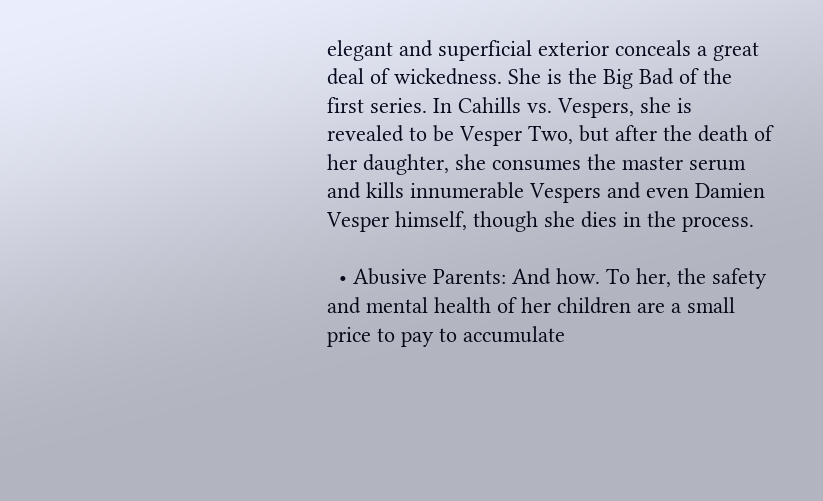elegant and superficial exterior conceals a great deal of wickedness. She is the Big Bad of the first series. In Cahills vs. Vespers, she is revealed to be Vesper Two, but after the death of her daughter, she consumes the master serum and kills innumerable Vespers and even Damien Vesper himself, though she dies in the process.

  • Abusive Parents: And how. To her, the safety and mental health of her children are a small price to pay to accumulate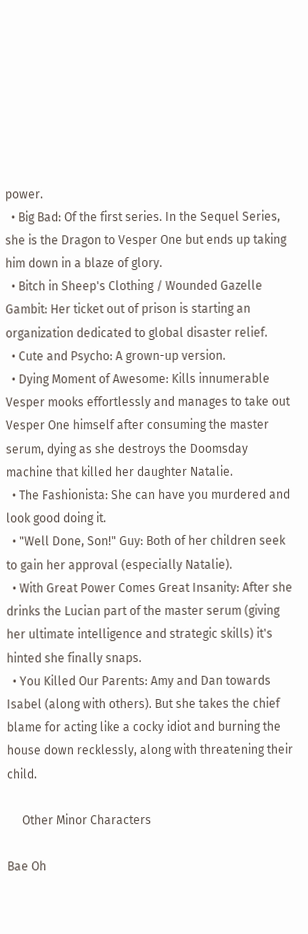power.
  • Big Bad: Of the first series. In the Sequel Series, she is the Dragon to Vesper One but ends up taking him down in a blaze of glory.
  • Bitch in Sheep's Clothing / Wounded Gazelle Gambit: Her ticket out of prison is starting an organization dedicated to global disaster relief.
  • Cute and Psycho: A grown-up version.
  • Dying Moment of Awesome: Kills innumerable Vesper mooks effortlessly and manages to take out Vesper One himself after consuming the master serum, dying as she destroys the Doomsday machine that killed her daughter Natalie.
  • The Fashionista: She can have you murdered and look good doing it.
  • "Well Done, Son!" Guy: Both of her children seek to gain her approval (especially Natalie).
  • With Great Power Comes Great Insanity: After she drinks the Lucian part of the master serum (giving her ultimate intelligence and strategic skills) it's hinted she finally snaps.
  • You Killed Our Parents: Amy and Dan towards Isabel (along with others). But she takes the chief blame for acting like a cocky idiot and burning the house down recklessly, along with threatening their child.

     Other Minor Characters

Bae Oh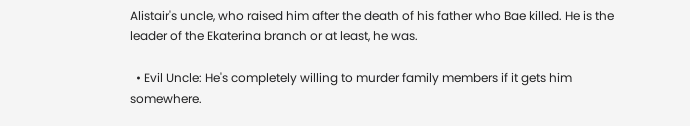Alistair's uncle, who raised him after the death of his father who Bae killed. He is the leader of the Ekaterina branch or at least, he was.

  • Evil Uncle: He's completely willing to murder family members if it gets him somewhere.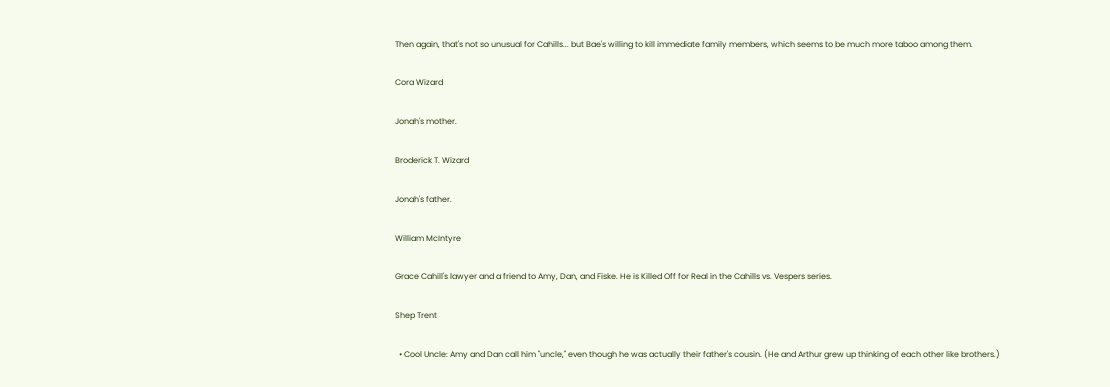Then again, that's not so unusual for Cahills... but Bae's willing to kill immediate family members, which seems to be much more taboo among them.

Cora Wizard

Jonah's mother.

Broderick T. Wizard

Jonah's father.

William McIntyre

Grace Cahill's lawyer and a friend to Amy, Dan, and Fiske. He is Killed Off for Real in the Cahills vs. Vespers series.

Shep Trent

  • Cool Uncle: Amy and Dan call him "uncle," even though he was actually their father's cousin. (He and Arthur grew up thinking of each other like brothers.)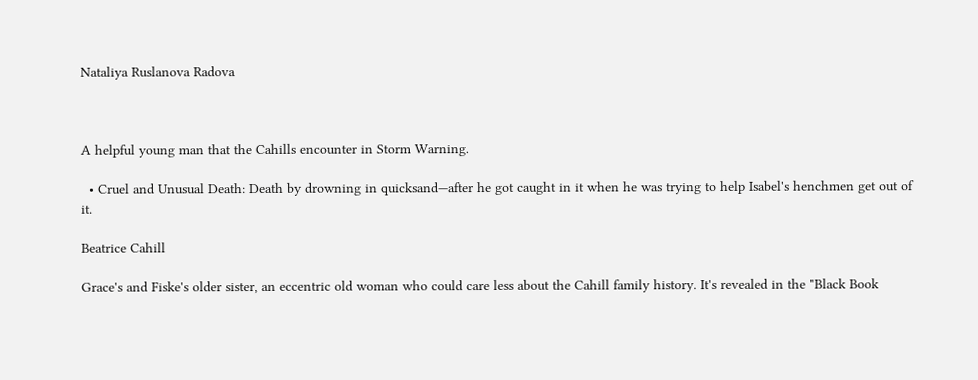Nataliya Ruslanova Radova



A helpful young man that the Cahills encounter in Storm Warning.

  • Cruel and Unusual Death: Death by drowning in quicksand—after he got caught in it when he was trying to help Isabel's henchmen get out of it.

Beatrice Cahill

Grace's and Fiske's older sister, an eccentric old woman who could care less about the Cahill family history. It's revealed in the "Black Book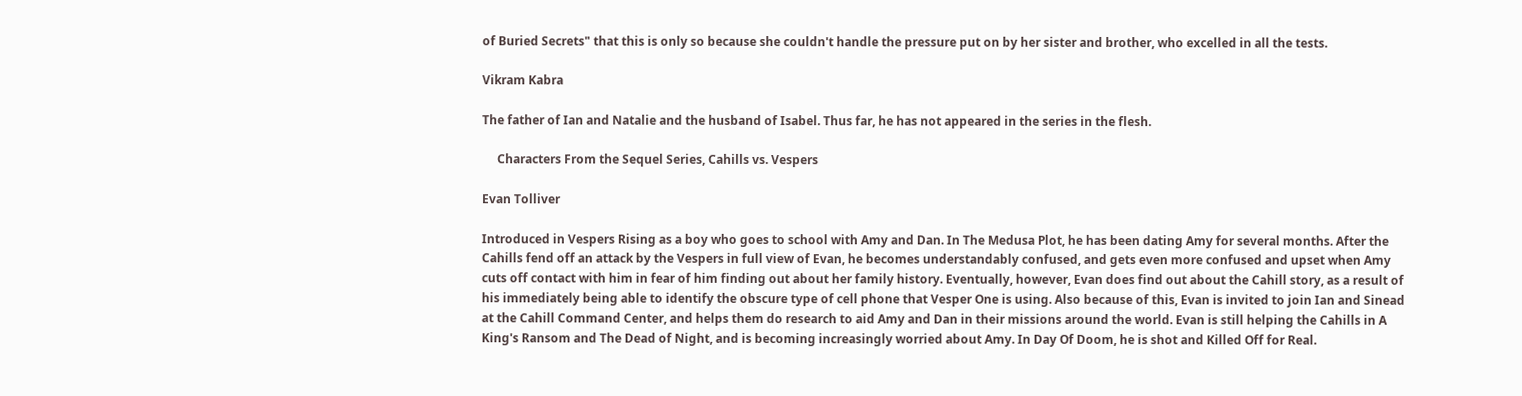of Buried Secrets" that this is only so because she couldn't handle the pressure put on by her sister and brother, who excelled in all the tests.

Vikram Kabra

The father of Ian and Natalie and the husband of Isabel. Thus far, he has not appeared in the series in the flesh.

     Characters From the Sequel Series, Cahills vs. Vespers

Evan Tolliver

Introduced in Vespers Rising as a boy who goes to school with Amy and Dan. In The Medusa Plot, he has been dating Amy for several months. After the Cahills fend off an attack by the Vespers in full view of Evan, he becomes understandably confused, and gets even more confused and upset when Amy cuts off contact with him in fear of him finding out about her family history. Eventually, however, Evan does find out about the Cahill story, as a result of his immediately being able to identify the obscure type of cell phone that Vesper One is using. Also because of this, Evan is invited to join Ian and Sinead at the Cahill Command Center, and helps them do research to aid Amy and Dan in their missions around the world. Evan is still helping the Cahills in A King's Ransom and The Dead of Night, and is becoming increasingly worried about Amy. In Day Of Doom, he is shot and Killed Off for Real.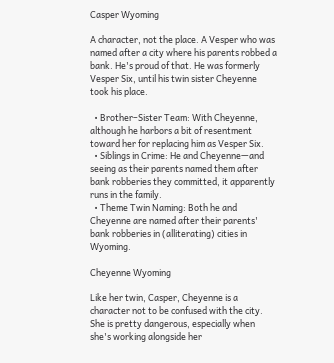Casper Wyoming

A character, not the place. A Vesper who was named after a city where his parents robbed a bank. He's proud of that. He was formerly Vesper Six, until his twin sister Cheyenne took his place.

  • Brother–Sister Team: With Cheyenne, although he harbors a bit of resentment toward her for replacing him as Vesper Six.
  • Siblings in Crime: He and Cheyenne—and seeing as their parents named them after bank robberies they committed, it apparently runs in the family.
  • Theme Twin Naming: Both he and Cheyenne are named after their parents' bank robberies in (alliterating) cities in Wyoming.

Cheyenne Wyoming

Like her twin, Casper, Cheyenne is a character not to be confused with the city. She is pretty dangerous, especially when she's working alongside her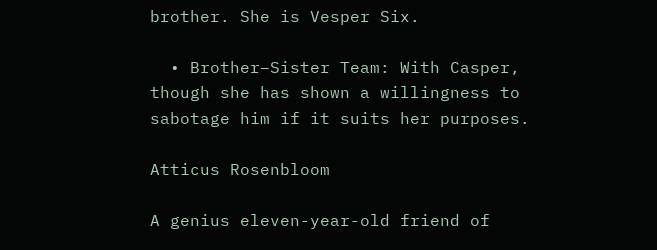brother. She is Vesper Six.

  • Brother–Sister Team: With Casper, though she has shown a willingness to sabotage him if it suits her purposes.

Atticus Rosenbloom

A genius eleven-year-old friend of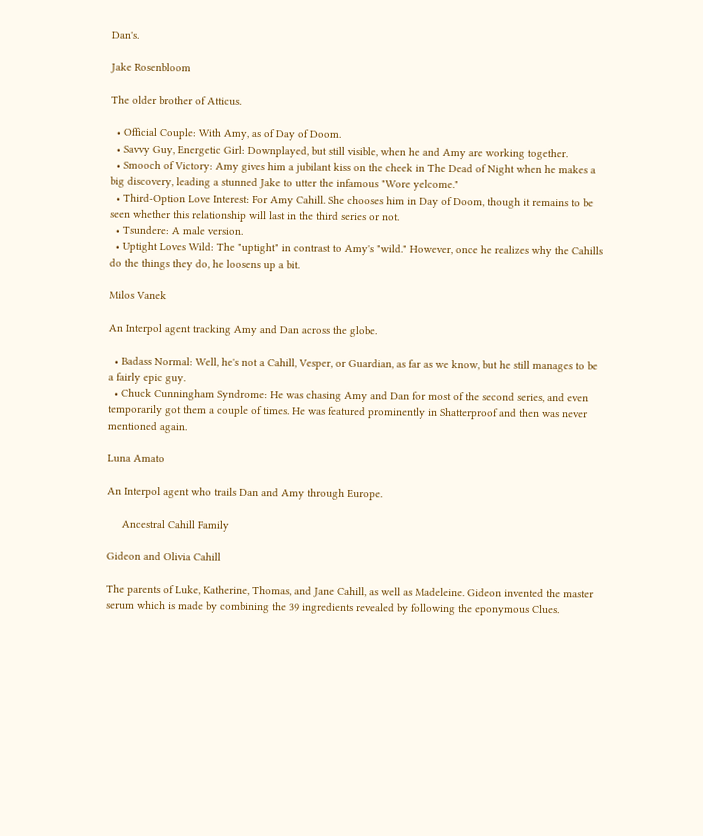Dan's.

Jake Rosenbloom

The older brother of Atticus.

  • Official Couple: With Amy, as of Day of Doom.
  • Savvy Guy, Energetic Girl: Downplayed, but still visible, when he and Amy are working together.
  • Smooch of Victory: Amy gives him a jubilant kiss on the cheek in The Dead of Night when he makes a big discovery, leading a stunned Jake to utter the infamous "Wore yelcome."
  • Third-Option Love Interest: For Amy Cahill. She chooses him in Day of Doom, though it remains to be seen whether this relationship will last in the third series or not.
  • Tsundere: A male version.
  • Uptight Loves Wild: The "uptight" in contrast to Amy's "wild." However, once he realizes why the Cahills do the things they do, he loosens up a bit.

Milos Vanek

An Interpol agent tracking Amy and Dan across the globe.

  • Badass Normal: Well, he's not a Cahill, Vesper, or Guardian, as far as we know, but he still manages to be a fairly epic guy.
  • Chuck Cunningham Syndrome: He was chasing Amy and Dan for most of the second series, and even temporarily got them a couple of times. He was featured prominently in Shatterproof and then was never mentioned again.

Luna Amato

An Interpol agent who trails Dan and Amy through Europe.

     Ancestral Cahill Family

Gideon and Olivia Cahill

The parents of Luke, Katherine, Thomas, and Jane Cahill, as well as Madeleine. Gideon invented the master serum which is made by combining the 39 ingredients revealed by following the eponymous Clues.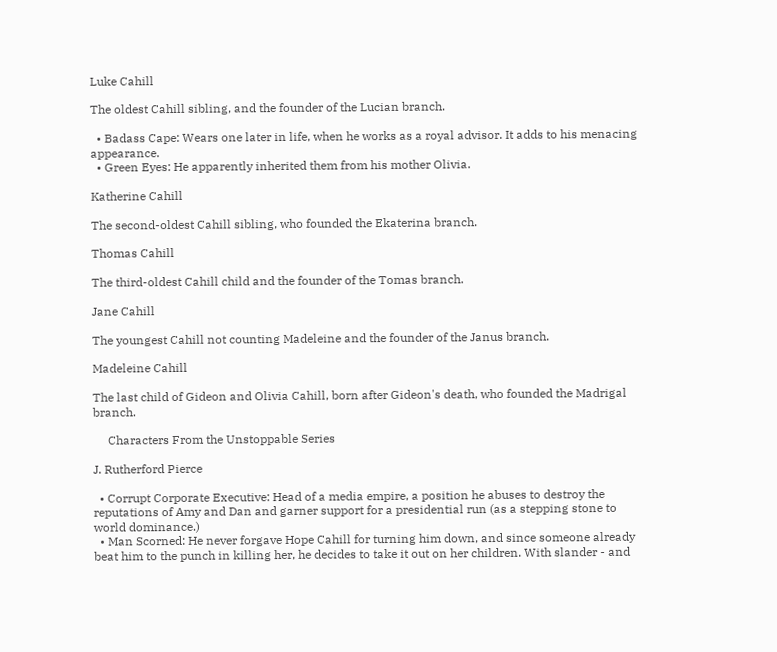Luke Cahill

The oldest Cahill sibling, and the founder of the Lucian branch.

  • Badass Cape: Wears one later in life, when he works as a royal advisor. It adds to his menacing appearance.
  • Green Eyes: He apparently inherited them from his mother Olivia.

Katherine Cahill

The second-oldest Cahill sibling, who founded the Ekaterina branch.

Thomas Cahill

The third-oldest Cahill child and the founder of the Tomas branch.

Jane Cahill

The youngest Cahill not counting Madeleine and the founder of the Janus branch.

Madeleine Cahill

The last child of Gideon and Olivia Cahill, born after Gideon's death, who founded the Madrigal branch.

     Characters From the Unstoppable Series

J. Rutherford Pierce

  • Corrupt Corporate Executive: Head of a media empire, a position he abuses to destroy the reputations of Amy and Dan and garner support for a presidential run (as a stepping stone to world dominance.)
  • Man Scorned: He never forgave Hope Cahill for turning him down, and since someone already beat him to the punch in killing her, he decides to take it out on her children. With slander - and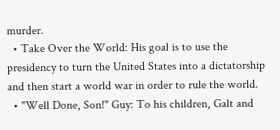murder.
  • Take Over the World: His goal is to use the presidency to turn the United States into a dictatorship and then start a world war in order to rule the world.
  • "Well Done, Son!" Guy: To his children, Galt and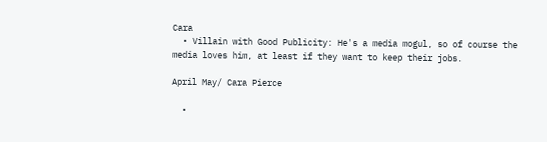Cara
  • Villain with Good Publicity: He's a media mogul, so of course the media loves him, at least if they want to keep their jobs.

April May/ Cara Pierce

  •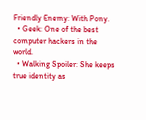Friendly Enemy: With Pony.
  • Geek: One of the best computer hackers in the world.
  • Walking Spoiler: She keeps true identity as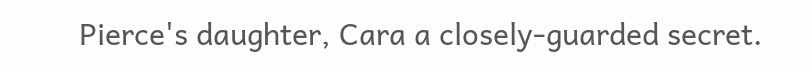Pierce's daughter, Cara a closely-guarded secret.